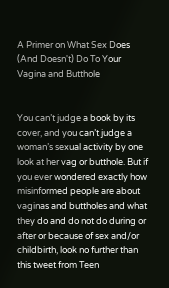A Primer on What Sex Does (And Doesn't) Do To Your Vagina and Butthole


You can’t judge a book by its cover, and you can’t judge a woman’s sexual activity by one look at her vag or butthole. But if you ever wondered exactly how misinformed people are about vaginas and buttholes and what they do and do not do during or after or because of sex and/or childbirth, look no further than this tweet from Teen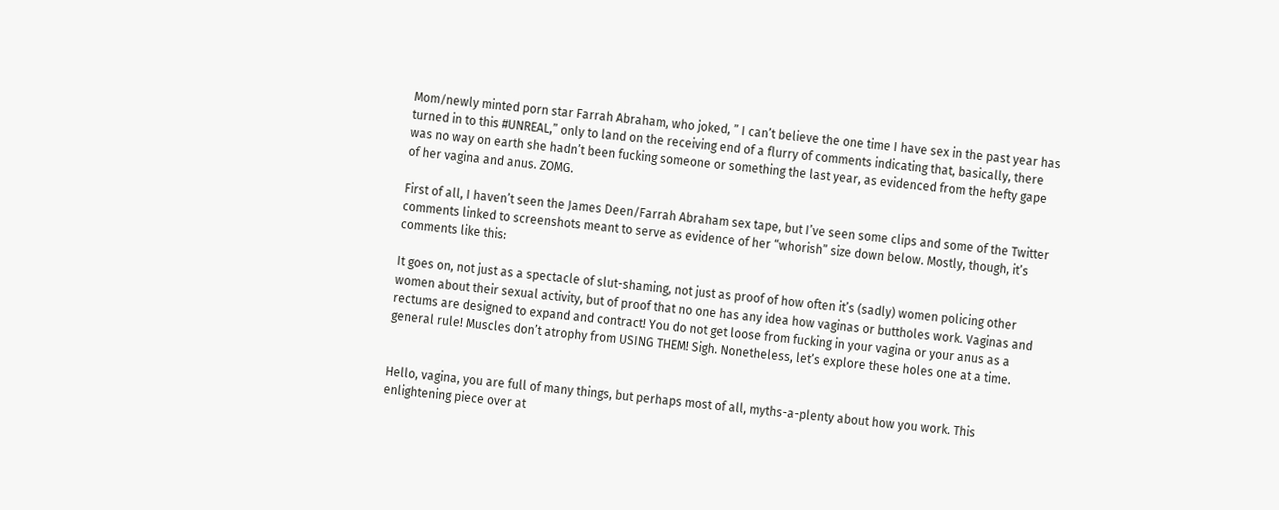Mom/newly minted porn star Farrah Abraham, who joked, ” I can’t believe the one time I have sex in the past year has turned in to this #UNREAL,” only to land on the receiving end of a flurry of comments indicating that, basically, there was no way on earth she hadn’t been fucking someone or something the last year, as evidenced from the hefty gape of her vagina and anus. ZOMG.

First of all, I haven’t seen the James Deen/Farrah Abraham sex tape, but I’ve seen some clips and some of the Twitter comments linked to screenshots meant to serve as evidence of her “whorish” size down below. Mostly, though, it’s comments like this:

It goes on, not just as a spectacle of slut-shaming, not just as proof of how often it’s (sadly) women policing other women about their sexual activity, but of proof that no one has any idea how vaginas or buttholes work. Vaginas and rectums are designed to expand and contract! You do not get loose from fucking in your vagina or your anus as a general rule! Muscles don’t atrophy from USING THEM! Sigh. Nonetheless, let’s explore these holes one at a time.


Hello, vagina, you are full of many things, but perhaps most of all, myths-a-plenty about how you work. This enlightening piece over at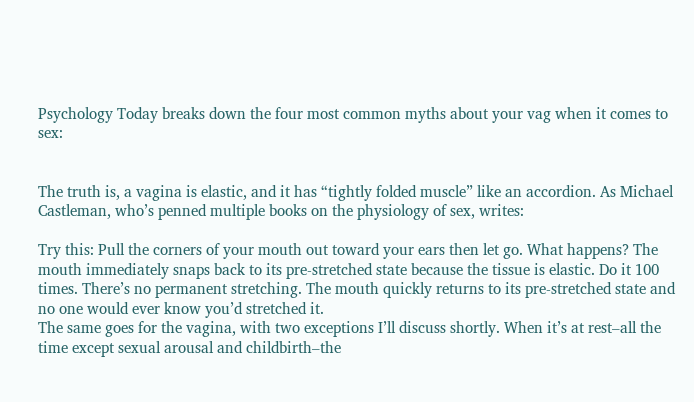Psychology Today breaks down the four most common myths about your vag when it comes to sex:


The truth is, a vagina is elastic, and it has “tightly folded muscle” like an accordion. As Michael Castleman, who’s penned multiple books on the physiology of sex, writes:

Try this: Pull the corners of your mouth out toward your ears then let go. What happens? The mouth immediately snaps back to its pre-stretched state because the tissue is elastic. Do it 100 times. There’s no permanent stretching. The mouth quickly returns to its pre-stretched state and no one would ever know you’d stretched it.
The same goes for the vagina, with two exceptions I’ll discuss shortly. When it’s at rest–all the time except sexual arousal and childbirth–the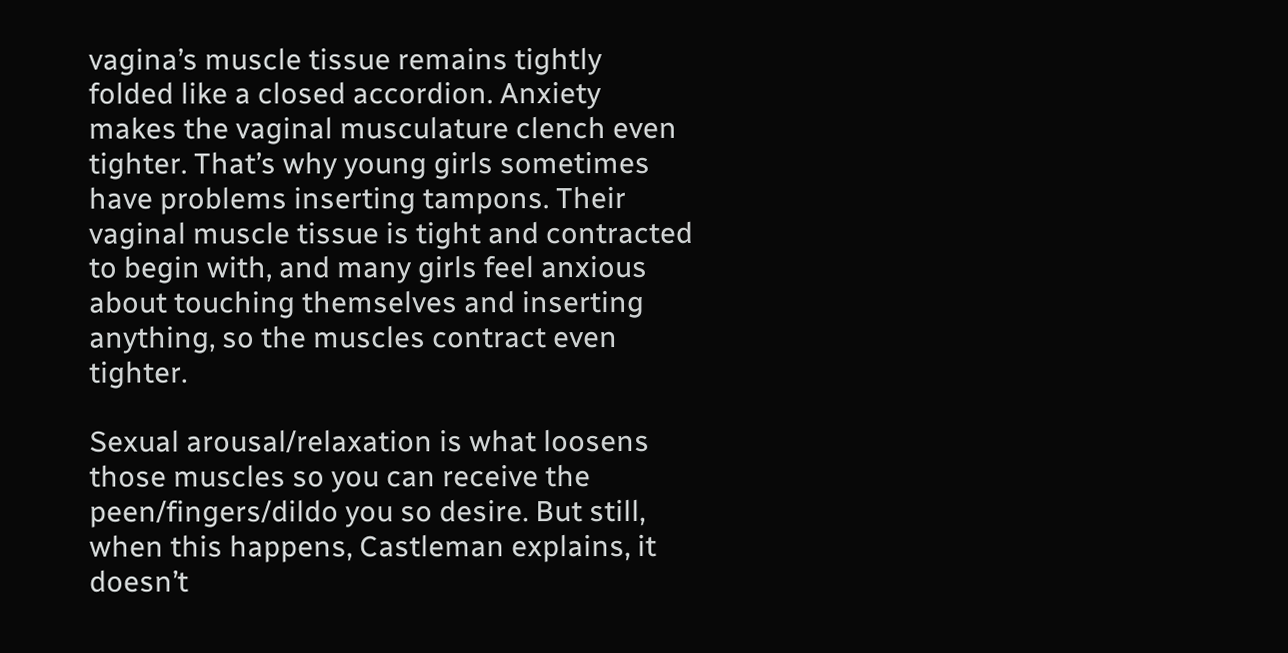vagina’s muscle tissue remains tightly folded like a closed accordion. Anxiety makes the vaginal musculature clench even tighter. That’s why young girls sometimes have problems inserting tampons. Their vaginal muscle tissue is tight and contracted to begin with, and many girls feel anxious about touching themselves and inserting anything, so the muscles contract even tighter.

Sexual arousal/relaxation is what loosens those muscles so you can receive the peen/fingers/dildo you so desire. But still, when this happens, Castleman explains, it doesn’t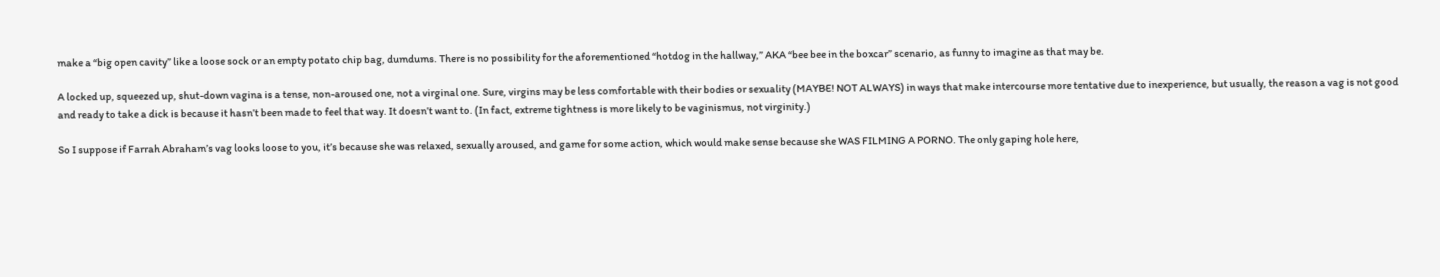make a “big open cavity” like a loose sock or an empty potato chip bag, dumdums. There is no possibility for the aforementioned “hotdog in the hallway,” AKA “bee bee in the boxcar” scenario, as funny to imagine as that may be.

A locked up, squeezed up, shut-down vagina is a tense, non-aroused one, not a virginal one. Sure, virgins may be less comfortable with their bodies or sexuality (MAYBE! NOT ALWAYS) in ways that make intercourse more tentative due to inexperience, but usually, the reason a vag is not good and ready to take a dick is because it hasn’t been made to feel that way. It doesn’t want to. (In fact, extreme tightness is more likely to be vaginismus, not virginity.)

So I suppose if Farrah Abraham’s vag looks loose to you, it’s because she was relaxed, sexually aroused, and game for some action, which would make sense because she WAS FILMING A PORNO. The only gaping hole here,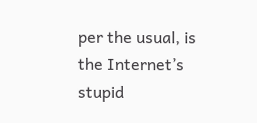per the usual, is the Internet’s stupid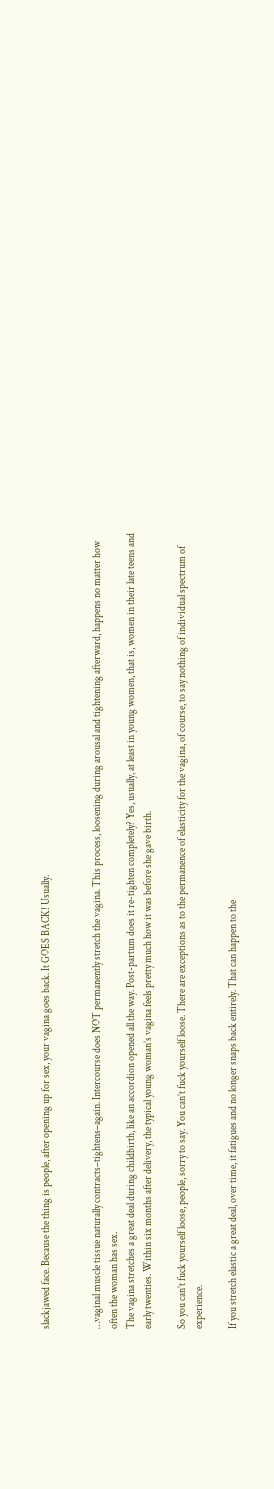slackjawed face. Because the thing is people, after opening up for sex, your vagina goes back. It GOES BACK! Usually.


…vaginal muscle tissue naturally contracts–tightens–again. Intercourse does NOT permanently stretch the vagina. This process, loosening during arousal and tightening afterward, happens no matter how often the woman has sex.
The vagina stretches a great deal during childbirth, like an accordion opened all the way. Post-partum does it re-tighten completely? Yes, usually, at least in young women, that is, women in their late teens and early twenties. Within six months after delivery, the typical young woman’s vagina feels pretty much how it was before she gave birth.

So you can’t fuck yourself loose, people, sorry to say. You can’t fuck yourself loose. There are exceptions as to the permanence of elasticity for the vagina, of course, to say nothing of individual spectrum of experience.

If you stretch elastic a great deal, over time, it fatigues and no longer snaps back entirely. That can happen to the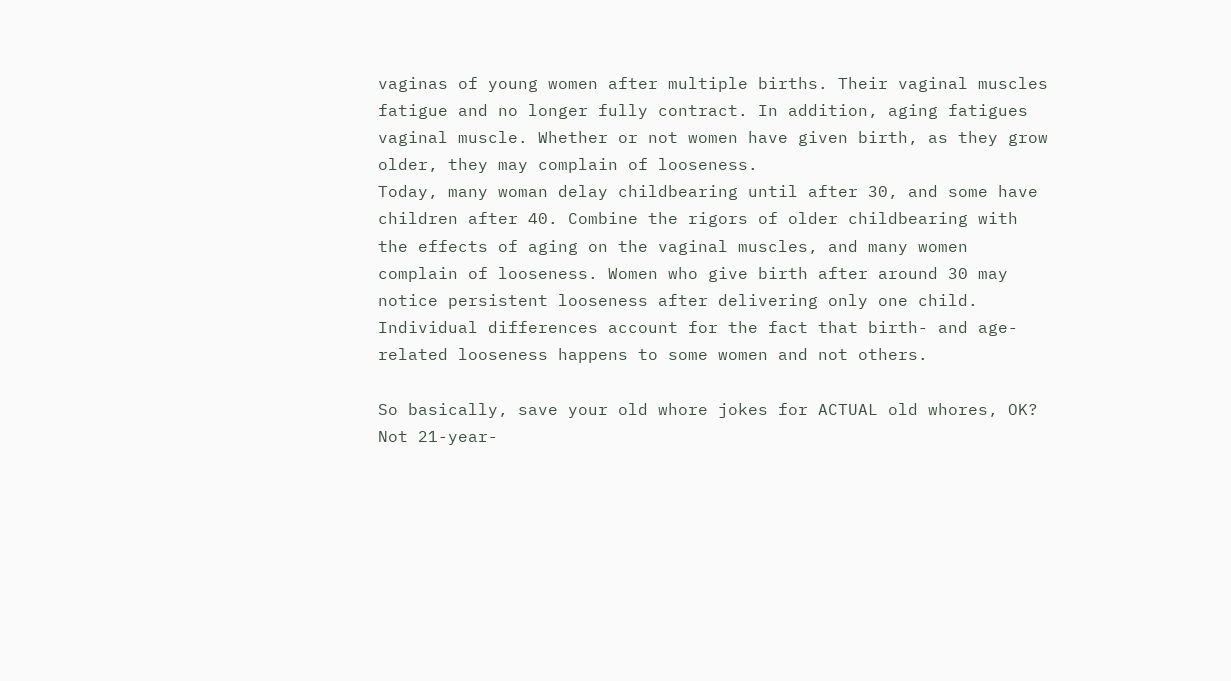vaginas of young women after multiple births. Their vaginal muscles fatigue and no longer fully contract. In addition, aging fatigues vaginal muscle. Whether or not women have given birth, as they grow older, they may complain of looseness.
Today, many woman delay childbearing until after 30, and some have children after 40. Combine the rigors of older childbearing with the effects of aging on the vaginal muscles, and many women complain of looseness. Women who give birth after around 30 may notice persistent looseness after delivering only one child. Individual differences account for the fact that birth- and age-related looseness happens to some women and not others.

So basically, save your old whore jokes for ACTUAL old whores, OK? Not 21-year-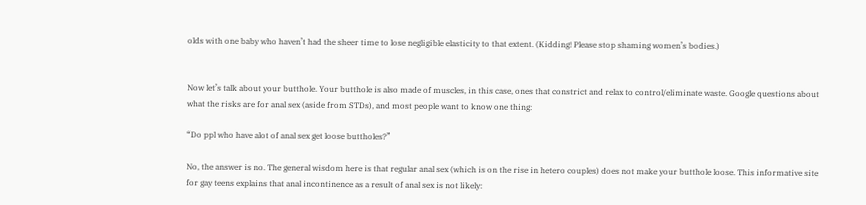olds with one baby who haven’t had the sheer time to lose negligible elasticity to that extent. (Kidding! Please stop shaming women’s bodies.)


Now let’s talk about your butthole. Your butthole is also made of muscles, in this case, ones that constrict and relax to control/eliminate waste. Google questions about what the risks are for anal sex (aside from STDs), and most people want to know one thing:

“Do ppl who have alot of anal sex get loose buttholes?”

No, the answer is no. The general wisdom here is that regular anal sex (which is on the rise in hetero couples) does not make your butthole loose. This informative site for gay teens explains that anal incontinence as a result of anal sex is not likely: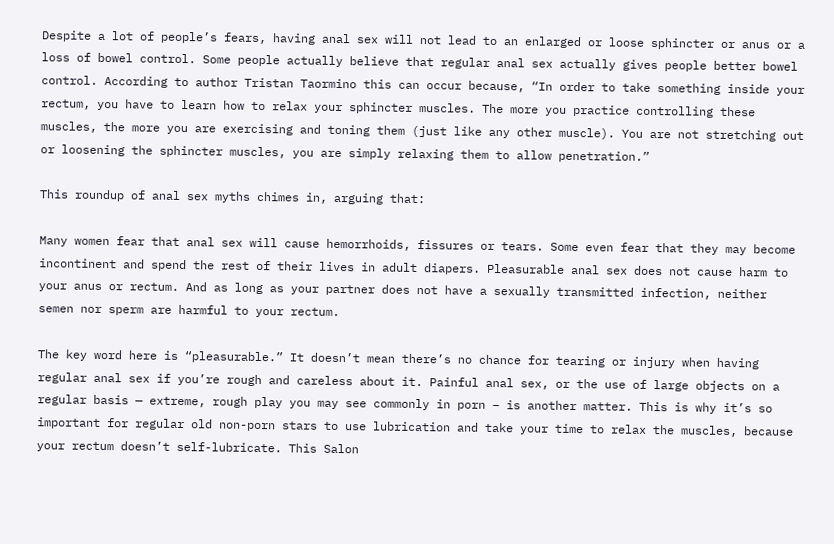Despite a lot of people’s fears, having anal sex will not lead to an enlarged or loose sphincter or anus or a loss of bowel control. Some people actually believe that regular anal sex actually gives people better bowel control. According to author Tristan Taormino this can occur because, “In order to take something inside your rectum, you have to learn how to relax your sphincter muscles. The more you practice controlling these muscles, the more you are exercising and toning them (just like any other muscle). You are not stretching out or loosening the sphincter muscles, you are simply relaxing them to allow penetration.”

This roundup of anal sex myths chimes in, arguing that:

Many women fear that anal sex will cause hemorrhoids, fissures or tears. Some even fear that they may become incontinent and spend the rest of their lives in adult diapers. Pleasurable anal sex does not cause harm to your anus or rectum. And as long as your partner does not have a sexually transmitted infection, neither semen nor sperm are harmful to your rectum.

The key word here is “pleasurable.” It doesn’t mean there’s no chance for tearing or injury when having regular anal sex if you’re rough and careless about it. Painful anal sex, or the use of large objects on a regular basis — extreme, rough play you may see commonly in porn – is another matter. This is why it’s so important for regular old non-porn stars to use lubrication and take your time to relax the muscles, because your rectum doesn’t self-lubricate. This Salon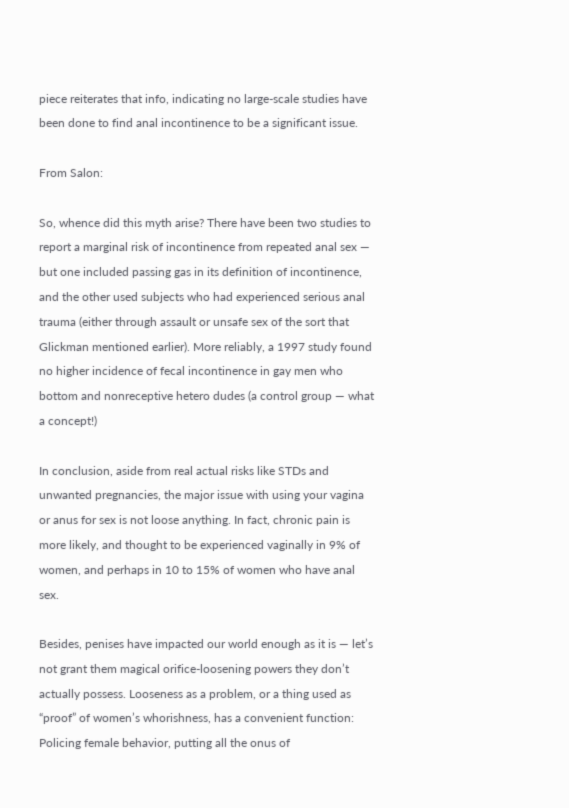piece reiterates that info, indicating no large-scale studies have been done to find anal incontinence to be a significant issue.

From Salon:

So, whence did this myth arise? There have been two studies to report a marginal risk of incontinence from repeated anal sex — but one included passing gas in its definition of incontinence, and the other used subjects who had experienced serious anal trauma (either through assault or unsafe sex of the sort that Glickman mentioned earlier). More reliably, a 1997 study found no higher incidence of fecal incontinence in gay men who bottom and nonreceptive hetero dudes (a control group — what a concept!)

In conclusion, aside from real actual risks like STDs and unwanted pregnancies, the major issue with using your vagina or anus for sex is not loose anything. In fact, chronic pain is more likely, and thought to be experienced vaginally in 9% of women, and perhaps in 10 to 15% of women who have anal sex.

Besides, penises have impacted our world enough as it is — let’s not grant them magical orifice-loosening powers they don’t actually possess. Looseness as a problem, or a thing used as “proof” of women’s whorishness, has a convenient function: Policing female behavior, putting all the onus of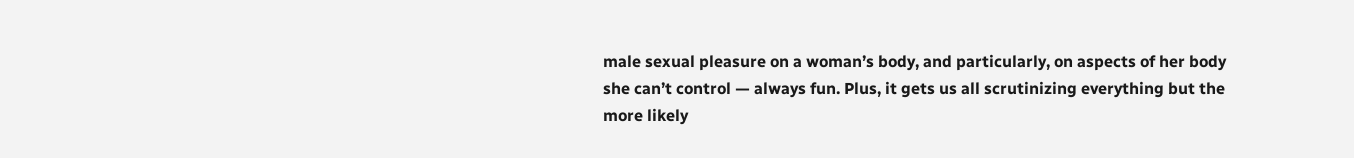male sexual pleasure on a woman’s body, and particularly, on aspects of her body she can’t control — always fun. Plus, it gets us all scrutinizing everything but the more likely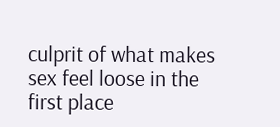culprit of what makes sex feel loose in the first place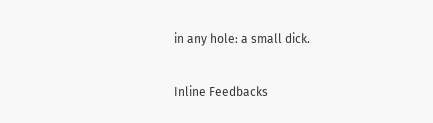in any hole: a small dick.

Inline Feedbacks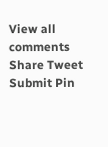View all comments
Share Tweet Submit Pin